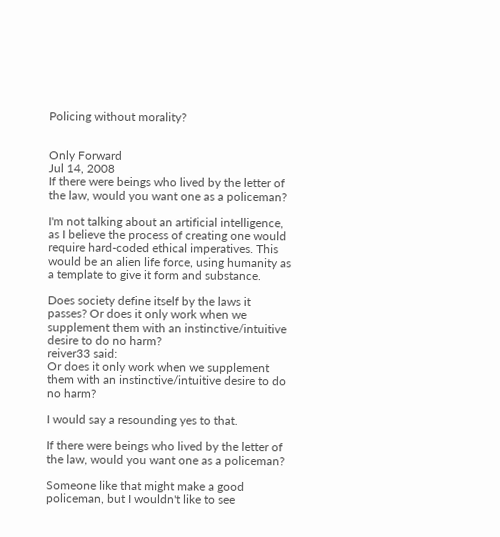Policing without morality?


Only Forward
Jul 14, 2008
If there were beings who lived by the letter of the law, would you want one as a policeman?

I'm not talking about an artificial intelligence, as I believe the process of creating one would require hard-coded ethical imperatives. This would be an alien life force, using humanity as a template to give it form and substance.

Does society define itself by the laws it passes? Or does it only work when we supplement them with an instinctive/intuitive desire to do no harm?
reiver33 said:
Or does it only work when we supplement them with an instinctive/intuitive desire to do no harm?

I would say a resounding yes to that.

If there were beings who lived by the letter of the law, would you want one as a policeman?

Someone like that might make a good policeman, but I wouldn't like to see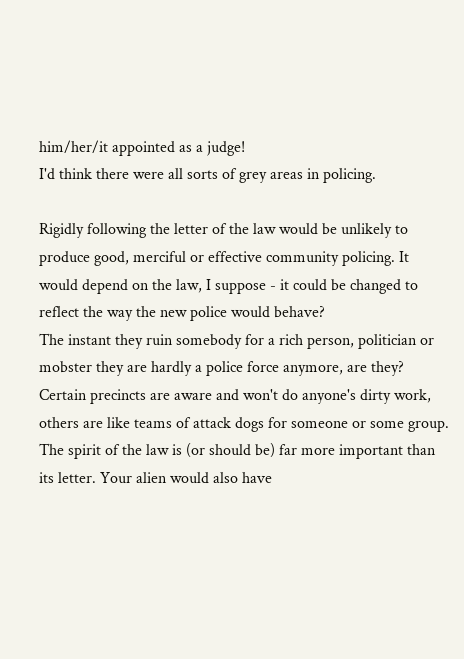him/her/it appointed as a judge!
I'd think there were all sorts of grey areas in policing.

Rigidly following the letter of the law would be unlikely to produce good, merciful or effective community policing. It would depend on the law, I suppose - it could be changed to reflect the way the new police would behave?
The instant they ruin somebody for a rich person, politician or mobster they are hardly a police force anymore, are they?
Certain precincts are aware and won't do anyone's dirty work, others are like teams of attack dogs for someone or some group.
The spirit of the law is (or should be) far more important than its letter. Your alien would also have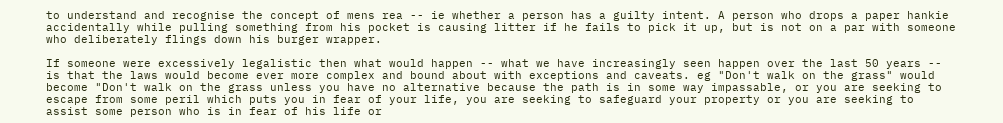to understand and recognise the concept of mens rea -- ie whether a person has a guilty intent. A person who drops a paper hankie accidentally while pulling something from his pocket is causing litter if he fails to pick it up, but is not on a par with someone who deliberately flings down his burger wrapper.

If someone were excessively legalistic then what would happen -- what we have increasingly seen happen over the last 50 years -- is that the laws would become ever more complex and bound about with exceptions and caveats. eg "Don't walk on the grass" would become "Don't walk on the grass unless you have no alternative because the path is in some way impassable, or you are seeking to escape from some peril which puts you in fear of your life, you are seeking to safeguard your property or you are seeking to assist some person who is in fear of his life or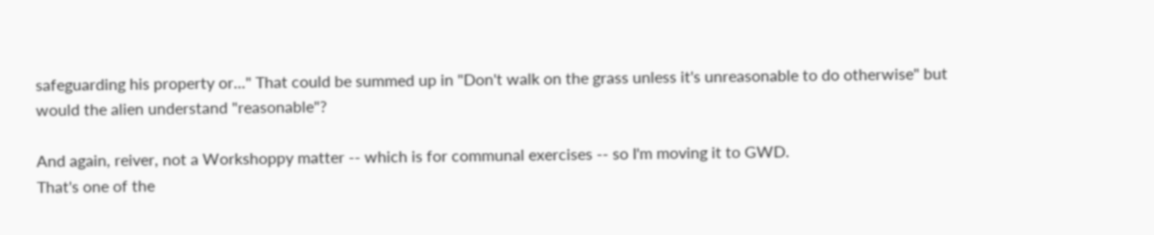safeguarding his property or..." That could be summed up in "Don't walk on the grass unless it's unreasonable to do otherwise" but would the alien understand "reasonable"?

And again, reiver, not a Workshoppy matter -- which is for communal exercises -- so I'm moving it to GWD.
That's one of the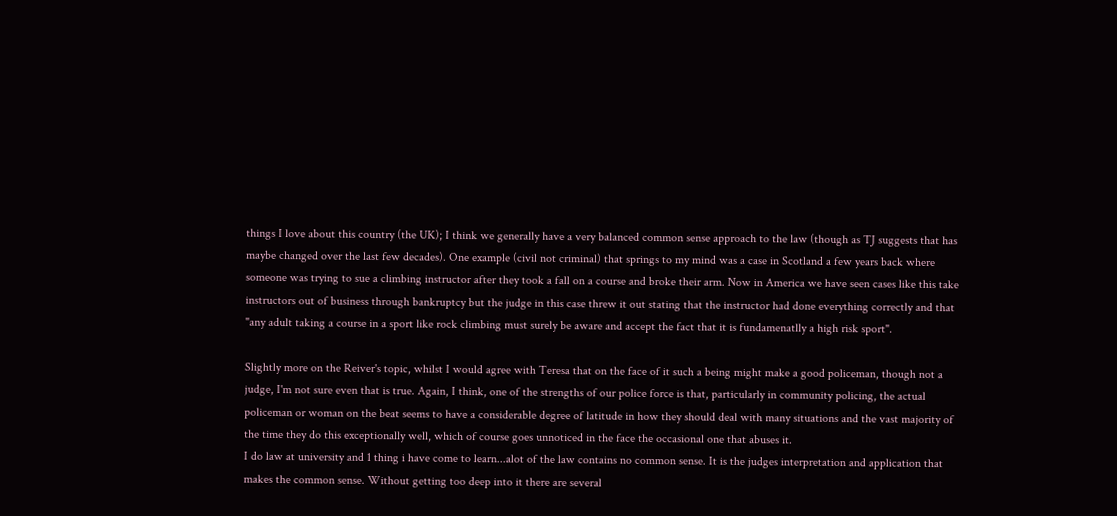things I love about this country (the UK); I think we generally have a very balanced common sense approach to the law (though as TJ suggests that has maybe changed over the last few decades). One example (civil not criminal) that springs to my mind was a case in Scotland a few years back where someone was trying to sue a climbing instructor after they took a fall on a course and broke their arm. Now in America we have seen cases like this take instructors out of business through bankruptcy but the judge in this case threw it out stating that the instructor had done everything correctly and that "any adult taking a course in a sport like rock climbing must surely be aware and accept the fact that it is fundamenatlly a high risk sport".

Slightly more on the Reiver's topic, whilst I would agree with Teresa that on the face of it such a being might make a good policeman, though not a judge, I'm not sure even that is true. Again, I think, one of the strengths of our police force is that, particularly in community policing, the actual policeman or woman on the beat seems to have a considerable degree of latitude in how they should deal with many situations and the vast majority of the time they do this exceptionally well, which of course goes unnoticed in the face the occasional one that abuses it.
I do law at university and 1 thing i have come to learn...alot of the law contains no common sense. It is the judges interpretation and application that makes the common sense. Without getting too deep into it there are several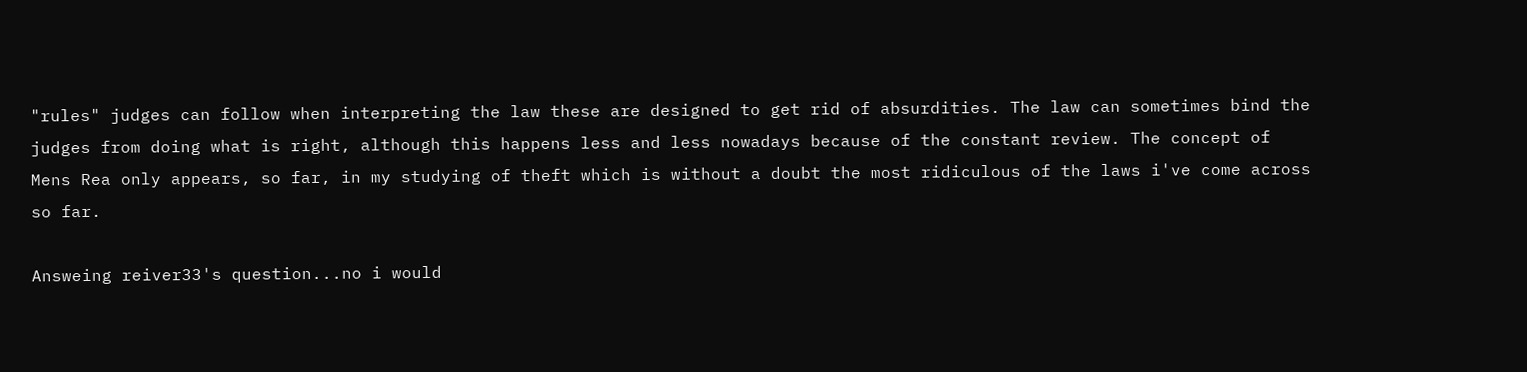"rules" judges can follow when interpreting the law these are designed to get rid of absurdities. The law can sometimes bind the judges from doing what is right, although this happens less and less nowadays because of the constant review. The concept of Mens Rea only appears, so far, in my studying of theft which is without a doubt the most ridiculous of the laws i've come across so far.

Answeing reiver33's question...no i would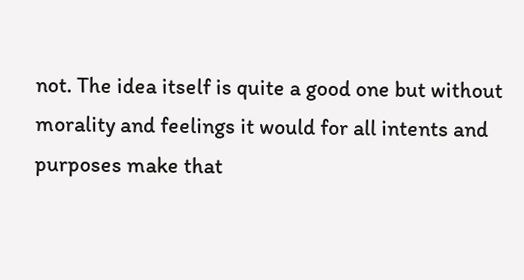not. The idea itself is quite a good one but without morality and feelings it would for all intents and purposes make that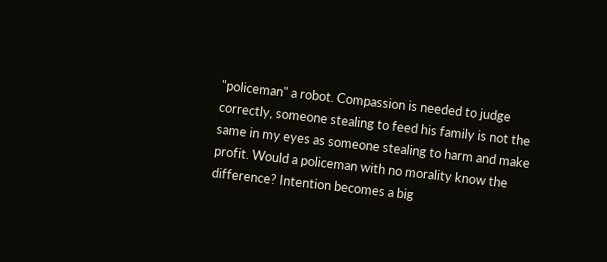"policeman" a robot. Compassion is needed to judge correctly, someone stealing to feed his family is not the same in my eyes as someone stealing to harm and make profit. Would a policeman with no morality know the difference? Intention becomes a big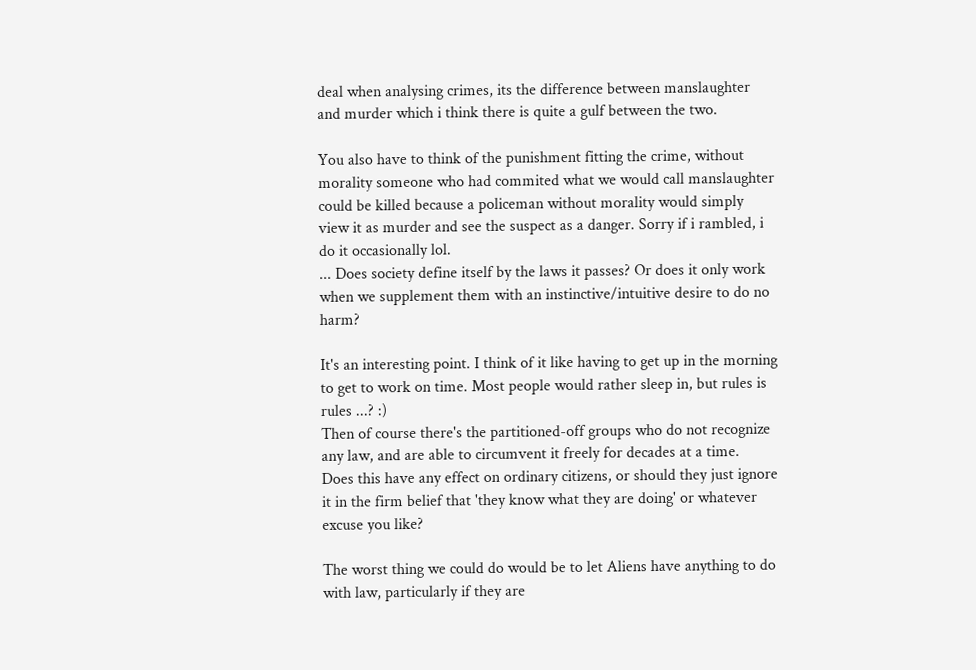deal when analysing crimes, its the difference between manslaughter and murder which i think there is quite a gulf between the two.

You also have to think of the punishment fitting the crime, without morality someone who had commited what we would call manslaughter could be killed because a policeman without morality would simply view it as murder and see the suspect as a danger. Sorry if i rambled, i do it occasionally lol.
... Does society define itself by the laws it passes? Or does it only work when we supplement them with an instinctive/intuitive desire to do no harm?

It's an interesting point. I think of it like having to get up in the morning to get to work on time. Most people would rather sleep in, but rules is rules ...? :)
Then of course there's the partitioned-off groups who do not recognize any law, and are able to circumvent it freely for decades at a time.
Does this have any effect on ordinary citizens, or should they just ignore it in the firm belief that 'they know what they are doing' or whatever excuse you like?

The worst thing we could do would be to let Aliens have anything to do with law, particularly if they are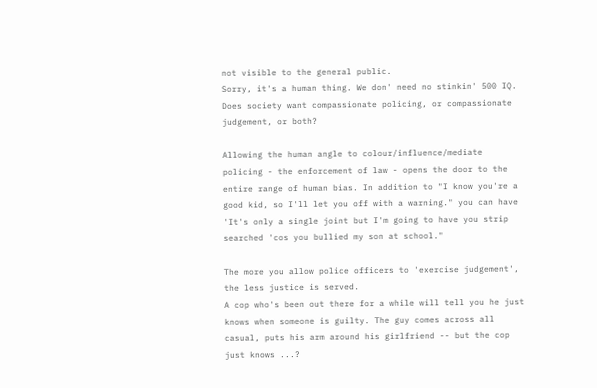not visible to the general public.
Sorry, it's a human thing. We don' need no stinkin' 500 IQ.
Does society want compassionate policing, or compassionate judgement, or both?

Allowing the human angle to colour/influence/mediate policing - the enforcement of law - opens the door to the entire range of human bias. In addition to "I know you're a good kid, so I'll let you off with a warning." you can have 'It's only a single joint but I'm going to have you strip searched 'cos you bullied my son at school."

The more you allow police officers to 'exercise judgement', the less justice is served.
A cop who's been out there for a while will tell you he just knows when someone is guilty. The guy comes across all casual, puts his arm around his girlfriend -- but the cop just knows ...?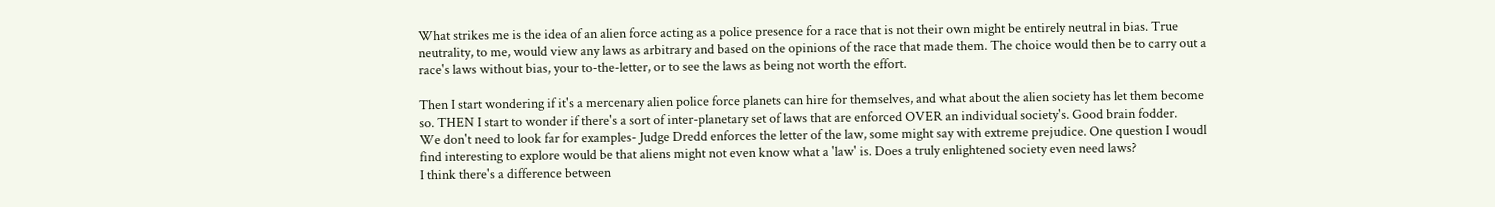What strikes me is the idea of an alien force acting as a police presence for a race that is not their own might be entirely neutral in bias. True neutrality, to me, would view any laws as arbitrary and based on the opinions of the race that made them. The choice would then be to carry out a race's laws without bias, your to-the-letter, or to see the laws as being not worth the effort.

Then I start wondering if it's a mercenary alien police force planets can hire for themselves, and what about the alien society has let them become so. THEN I start to wonder if there's a sort of inter-planetary set of laws that are enforced OVER an individual society's. Good brain fodder.
We don't need to look far for examples- Judge Dredd enforces the letter of the law, some might say with extreme prejudice. One question I woudl find interesting to explore would be that aliens might not even know what a 'law' is. Does a truly enlightened society even need laws?
I think there's a difference between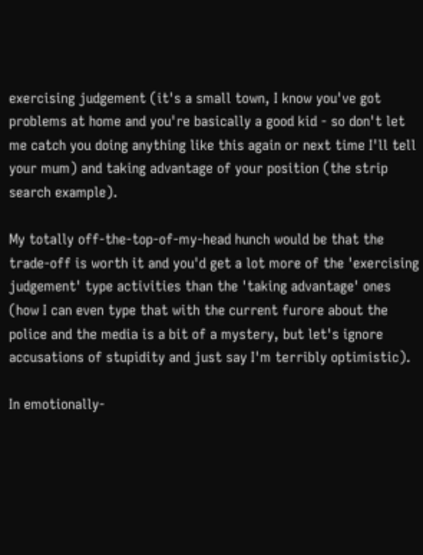exercising judgement (it's a small town, I know you've got problems at home and you're basically a good kid - so don't let me catch you doing anything like this again or next time I'll tell your mum) and taking advantage of your position (the strip search example).

My totally off-the-top-of-my-head hunch would be that the trade-off is worth it and you'd get a lot more of the 'exercising judgement' type activities than the 'taking advantage' ones (how I can even type that with the current furore about the police and the media is a bit of a mystery, but let's ignore accusations of stupidity and just say I'm terribly optimistic).

In emotionally-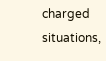charged situations,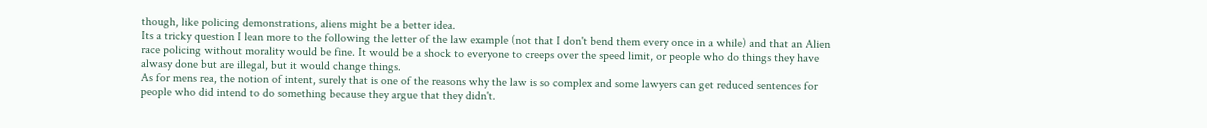though, like policing demonstrations, aliens might be a better idea.
Its a tricky question I lean more to the following the letter of the law example (not that I don't bend them every once in a while) and that an Alien race policing without morality would be fine. It would be a shock to everyone to creeps over the speed limit, or people who do things they have alwasy done but are illegal, but it would change things.
As for mens rea, the notion of intent, surely that is one of the reasons why the law is so complex and some lawyers can get reduced sentences for people who did intend to do something because they argue that they didn't.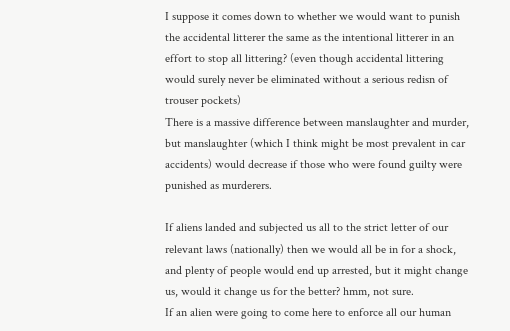I suppose it comes down to whether we would want to punish the accidental litterer the same as the intentional litterer in an effort to stop all littering? (even though accidental littering would surely never be eliminated without a serious redisn of trouser pockets)
There is a massive difference between manslaughter and murder, but manslaughter (which I think might be most prevalent in car accidents) would decrease if those who were found guilty were punished as murderers.

If aliens landed and subjected us all to the strict letter of our relevant laws (nationally) then we would all be in for a shock, and plenty of people would end up arrested, but it might change us, would it change us for the better? hmm, not sure.
If an alien were going to come here to enforce all our human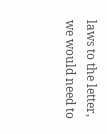laws to the letter, we would need to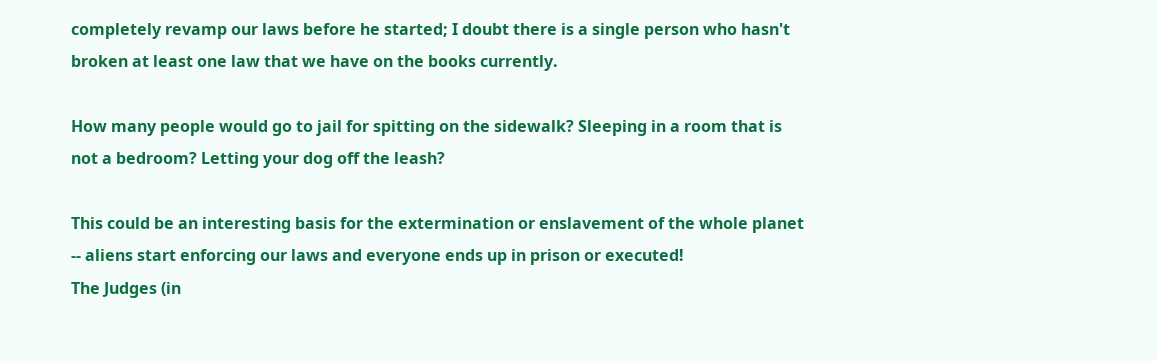completely revamp our laws before he started; I doubt there is a single person who hasn't broken at least one law that we have on the books currently.

How many people would go to jail for spitting on the sidewalk? Sleeping in a room that is not a bedroom? Letting your dog off the leash?

This could be an interesting basis for the extermination or enslavement of the whole planet -- aliens start enforcing our laws and everyone ends up in prison or executed!
The Judges (in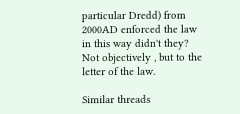particular Dredd) from 2000AD enforced the law in this way didn't they? Not objectively , but to the letter of the law.

Similar threads